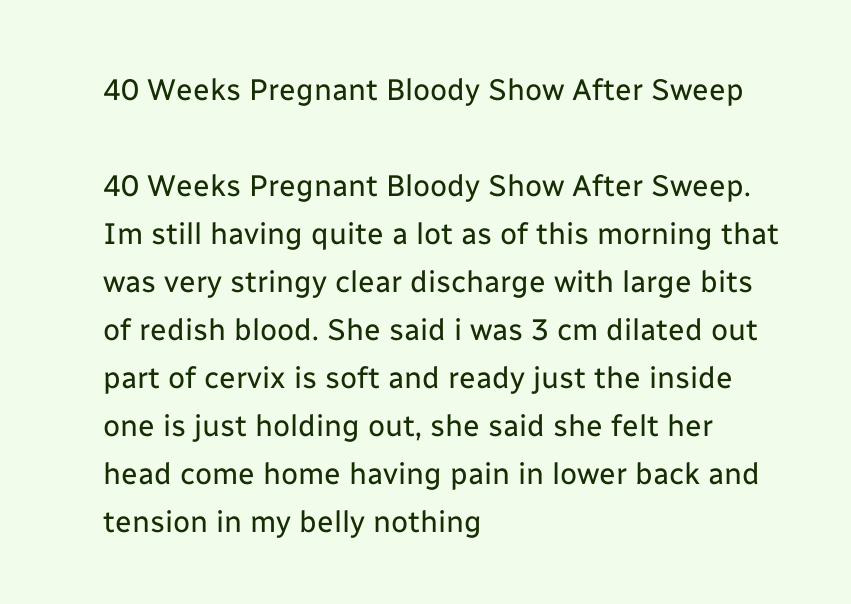40 Weeks Pregnant Bloody Show After Sweep

40 Weeks Pregnant Bloody Show After Sweep. Im still having quite a lot as of this morning that was very stringy clear discharge with large bits of redish blood. She said i was 3 cm dilated out part of cervix is soft and ready just the inside one is just holding out, she said she felt her head come home having pain in lower back and tension in my belly nothing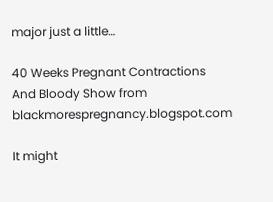major just a little…

40 Weeks Pregnant Contractions And Bloody Show from blackmorespregnancy.blogspot.com

It might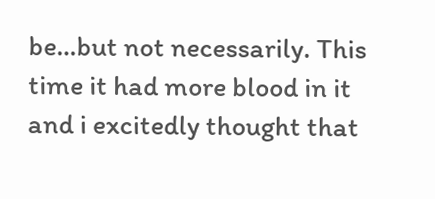be…but not necessarily. This time it had more blood in it and i excitedly thought that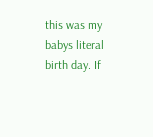this was my babys literal birth day. If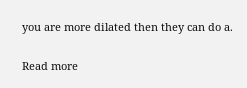you are more dilated then they can do a.

Read more